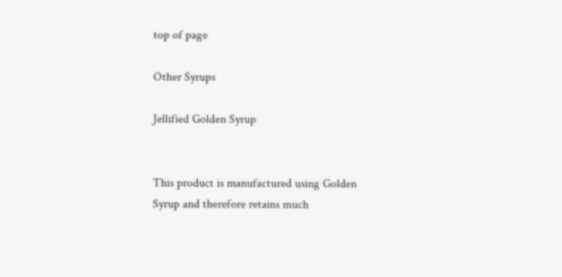top of page

Other Syrups

Jellified Golden Syrup


This product is manufactured using Golden Syrup and therefore retains much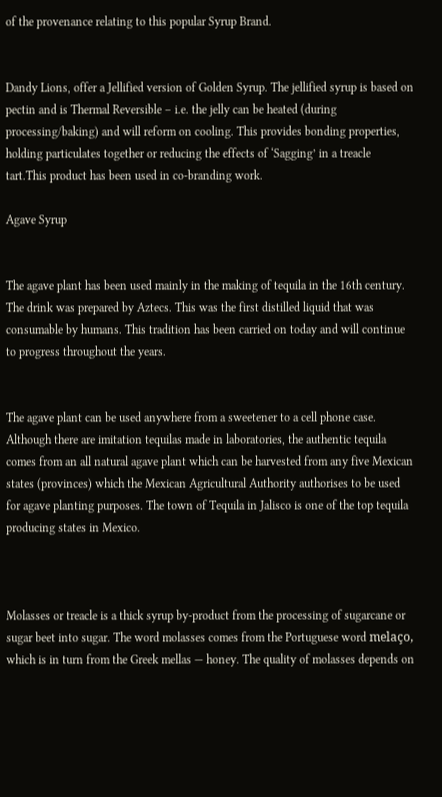of the provenance relating to this popular Syrup Brand.


Dandy Lions, offer a Jellified version of Golden Syrup. The jellified syrup is based on pectin and is Thermal Reversible – i.e. the jelly can be heated (during processing/baking) and will reform on cooling. This provides bonding properties, holding particulates together or reducing the effects of ‘Sagging’ in a treacle tart.This product has been used in co-branding work.

Agave Syrup


The agave plant has been used mainly in the making of tequila in the 16th century. The drink was prepared by Aztecs. This was the first distilled liquid that was consumable by humans. This tradition has been carried on today and will continue to progress throughout the years.


The agave plant can be used anywhere from a sweetener to a cell phone case. Although there are imitation tequilas made in laboratories, the authentic tequila comes from an all natural agave plant which can be harvested from any five Mexican states (provinces) which the Mexican Agricultural Authority authorises to be used for agave planting purposes. The town of Tequila in Jalisco is one of the top tequila producing states in Mexico.



Molasses or treacle is a thick syrup by-product from the processing of sugarcane or sugar beet into sugar. The word molasses comes from the Portuguese word melaço, which is in turn from the Greek mellas — honey. The quality of molasses depends on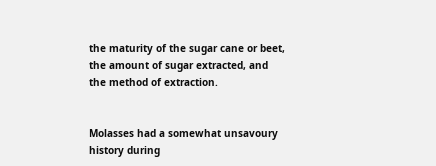the maturity of the sugar cane or beet, the amount of sugar extracted, and the method of extraction.


Molasses had a somewhat unsavoury history during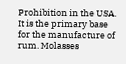Prohibition in the USA. It is the primary base for the manufacture of rum. Molasses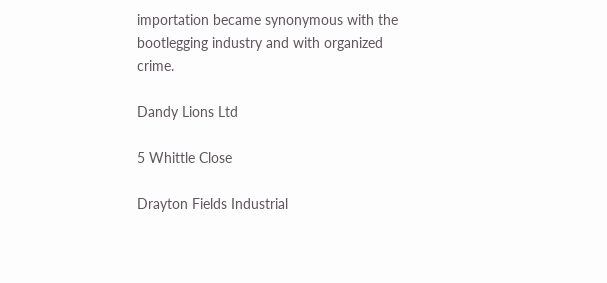importation became synonymous with the bootlegging industry and with organized crime.

Dandy Lions Ltd

5 Whittle Close

Drayton Fields Industrial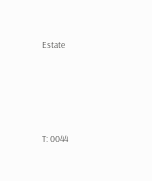Estate






T: 0044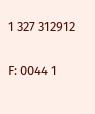1 327 312912

F: 0044 1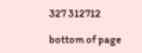327 312712

bottom of page